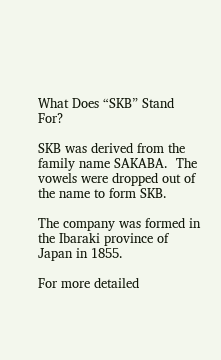What Does “SKB” Stand For?

SKB was derived from the family name SAKABA.  The vowels were dropped out of the name to form SKB.

The company was formed in the Ibaraki province of Japan in 1855.

For more detailed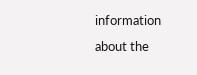information about the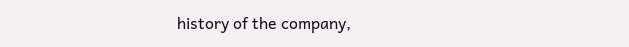history of the company,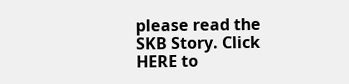please read the SKB Story. Click HERE to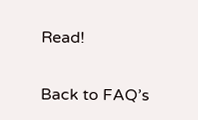Read!


Back to FAQ’s